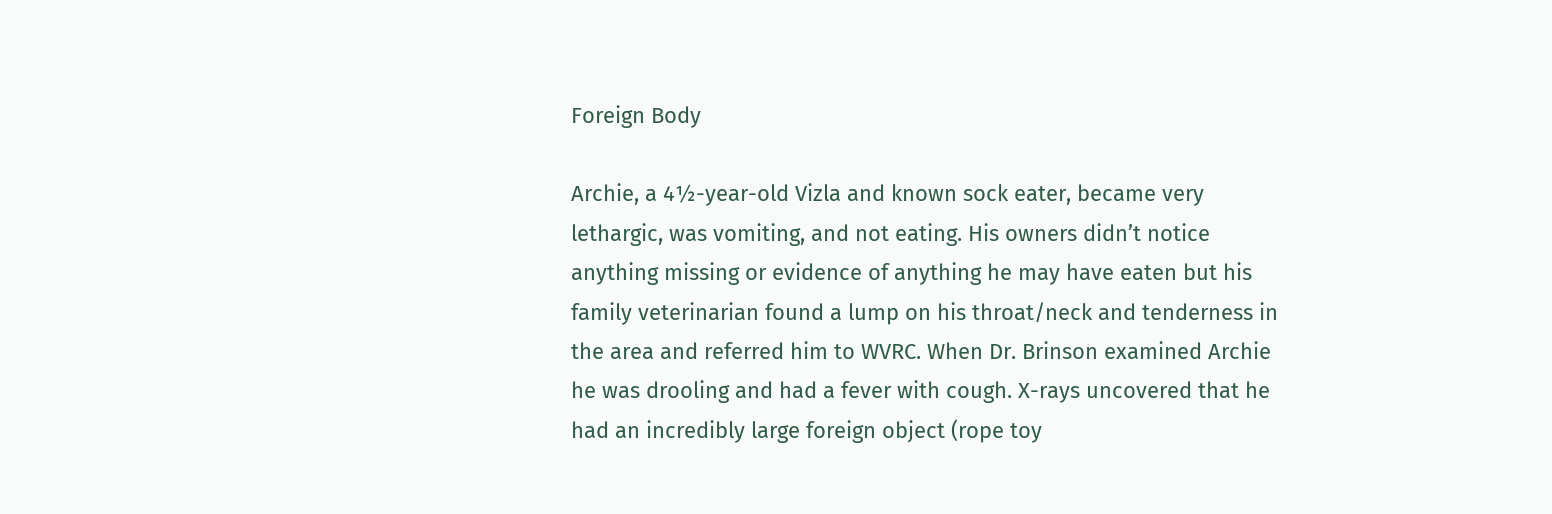Foreign Body

Archie, a 4½-year-old Vizla and known sock eater, became very lethargic, was vomiting, and not eating. His owners didn’t notice anything missing or evidence of anything he may have eaten but his family veterinarian found a lump on his throat/neck and tenderness in the area and referred him to WVRC. When Dr. Brinson examined Archie he was drooling and had a fever with cough. X-rays uncovered that he had an incredibly large foreign object (rope toy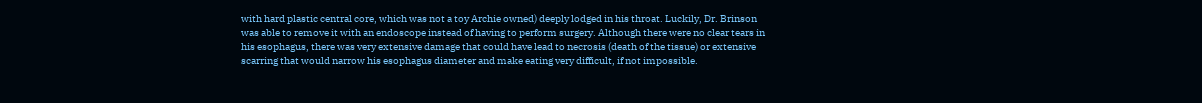with hard plastic central core, which was not a toy Archie owned) deeply lodged in his throat. Luckily, Dr. Brinson was able to remove it with an endoscope instead of having to perform surgery. Although there were no clear tears in his esophagus, there was very extensive damage that could have lead to necrosis (death of the tissue) or extensive scarring that would narrow his esophagus diameter and make eating very difficult, if not impossible.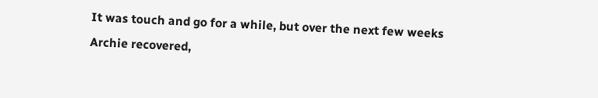It was touch and go for a while, but over the next few weeks Archie recovered,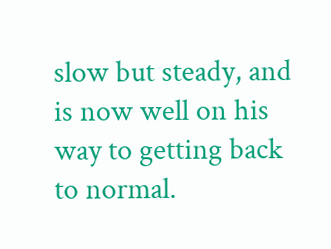slow but steady, and is now well on his way to getting back to normal.